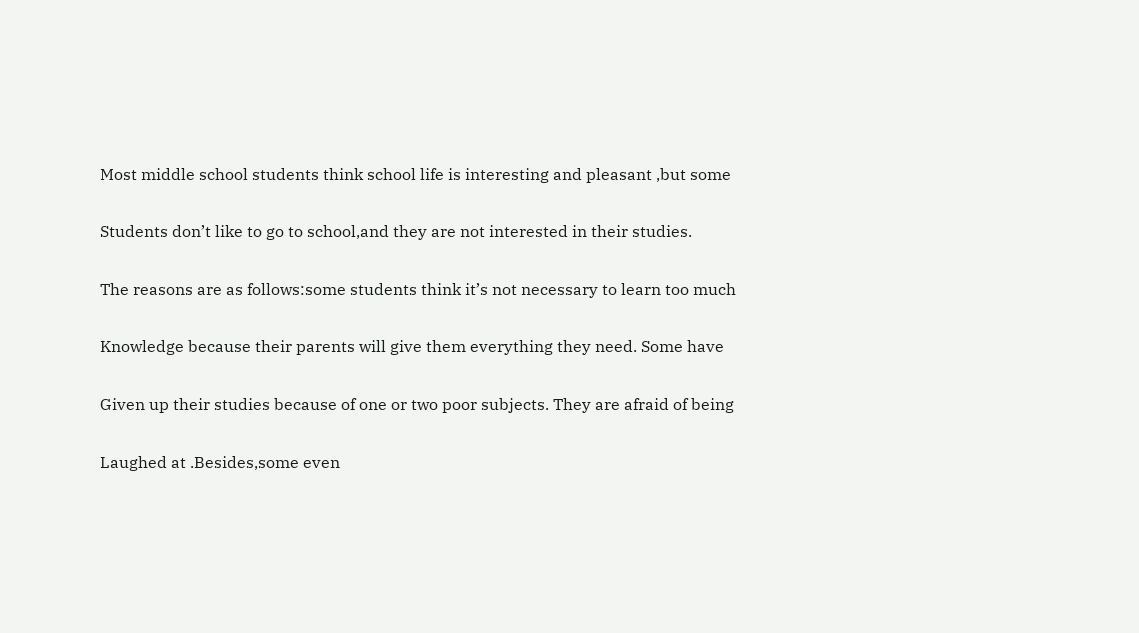Most middle school students think school life is interesting and pleasant ,but some

Students don’t like to go to school,and they are not interested in their studies.

The reasons are as follows:some students think it’s not necessary to learn too much

Knowledge because their parents will give them everything they need. Some have

Given up their studies because of one or two poor subjects. They are afraid of being

Laughed at .Besides,some even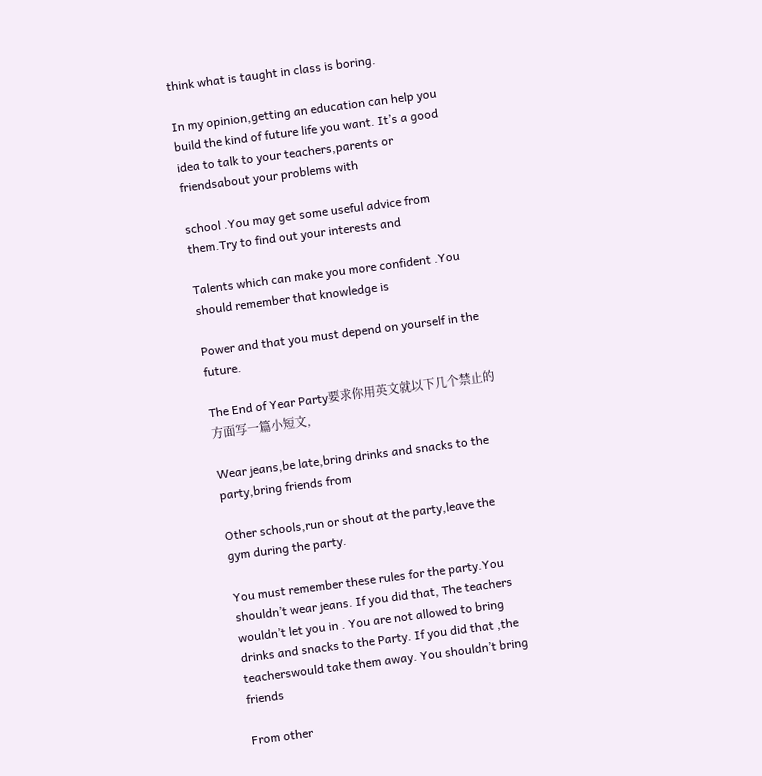think what is taught in class is boring.

In my opinion,getting an education can help you build the kind of future life you want. It’s a good idea to talk to your teachers,parents or friendsabout your problems with

school .You may get some useful advice from them.Try to find out your interests and

Talents which can make you more confident .You should remember that knowledge is

Power and that you must depend on yourself in the future.

The End of Year Party要求你用英文就以下几个禁止的方面写一篇小短文,

Wear jeans,be late,bring drinks and snacks to the party,bring friends from

Other schools,run or shout at the party,leave the gym during the party.

You must remember these rules for the party.You shouldn’t wear jeans. If you did that, The teachers wouldn’t let you in . You are not allowed to bring drinks and snacks to the Party. If you did that ,the teacherswould take them away. You shouldn’t bring friends

From other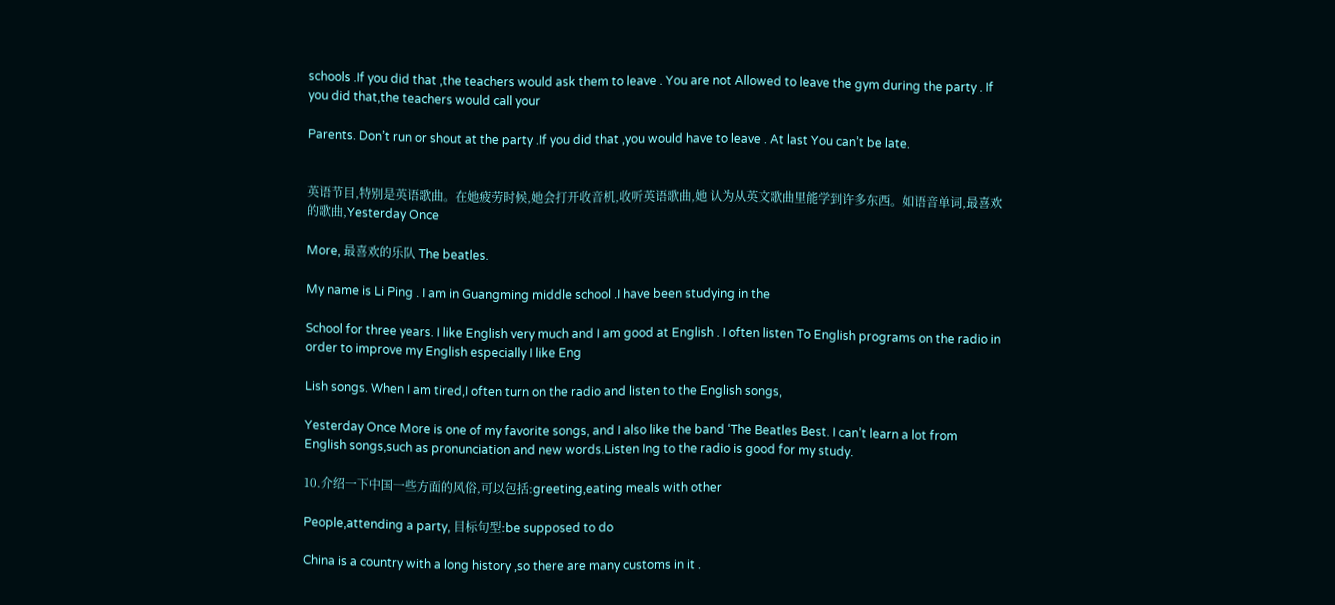schools .If you did that ,the teachers would ask them to leave . You are not Allowed to leave the gym during the party . If you did that,the teachers would call your

Parents. Don’t run or shout at the party .If you did that ,you would have to leave . At last You can’t be late.


英语节目,特别是英语歌曲。在她疲劳时候,她会打开收音机,收听英语歌曲,她 认为从英文歌曲里能学到许多东西。如语音单词,最喜欢的歌曲,Yesterday Once

More, 最喜欢的乐队 The beatles.

My name is Li Ping . I am in Guangming middle school .I have been studying in the

School for three years. I like English very much and I am good at English . I often listen To English programs on the radio in order to improve my English especially I like Eng

Lish songs. When I am tired,I often turn on the radio and listen to the English songs,

Yesterday Once More is one of my favorite songs, and I also like the band ‘The Beatles Best. I can’t learn a lot from English songs,such as pronunciation and new words.Listen Ing to the radio is good for my study.

10.介绍一下中国一些方面的风俗,可以包括:greeting,eating meals with other

People,attending a party, 目标句型:be supposed to do

China is a country with a long history ,so there are many customs in it .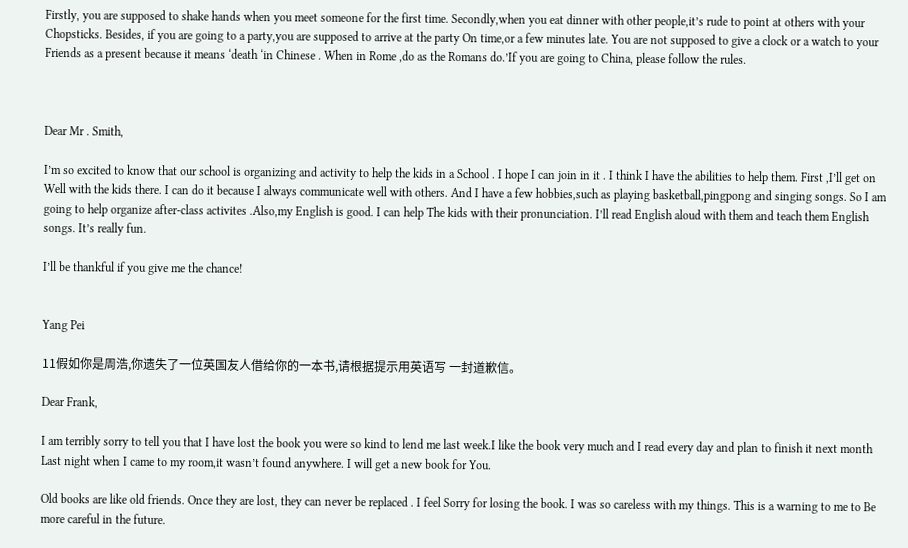Firstly, you are supposed to shake hands when you meet someone for the first time. Secondly,when you eat dinner with other people,it’s rude to point at others with your Chopsticks. Besides, if you are going to a party,you are supposed to arrive at the party On time,or a few minutes late. You are not supposed to give a clock or a watch to your Friends as a present because it means ‘death ‘in Chinese . When in Rome ,do as the Romans do.’If you are going to China, please follow the rules.



Dear Mr . Smith,

I’m so excited to know that our school is organizing and activity to help the kids in a School . I hope I can join in it . I think I have the abilities to help them. First ,I’ll get on Well with the kids there. I can do it because I always communicate well with others. And I have a few hobbies,such as playing basketball,pingpong and singing songs. So I am going to help organize after-class activites .Also,my English is good. I can help The kids with their pronunciation. I’ll read English aloud with them and teach them English songs. It’s really fun.

I’ll be thankful if you give me the chance!


Yang Pei

11假如你是周浩,你遗失了一位英国友人借给你的一本书,请根据提示用英语写 一封道歉信。

Dear Frank,

I am terribly sorry to tell you that I have lost the book you were so kind to lend me last week.I like the book very much and I read every day and plan to finish it next month Last night when I came to my room,it wasn’t found anywhere. I will get a new book for You.

Old books are like old friends. Once they are lost, they can never be replaced . I feel Sorry for losing the book. I was so careless with my things. This is a warning to me to Be more careful in the future.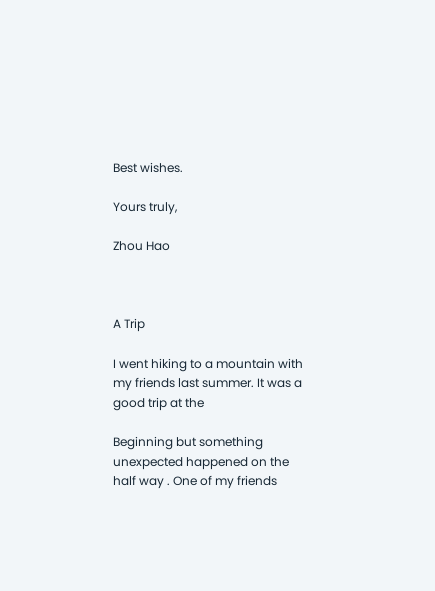Best wishes.

Yours truly,

Zhou Hao



A Trip

I went hiking to a mountain with my friends last summer. It was a good trip at the

Beginning but something unexpected happened on the half way . One of my friends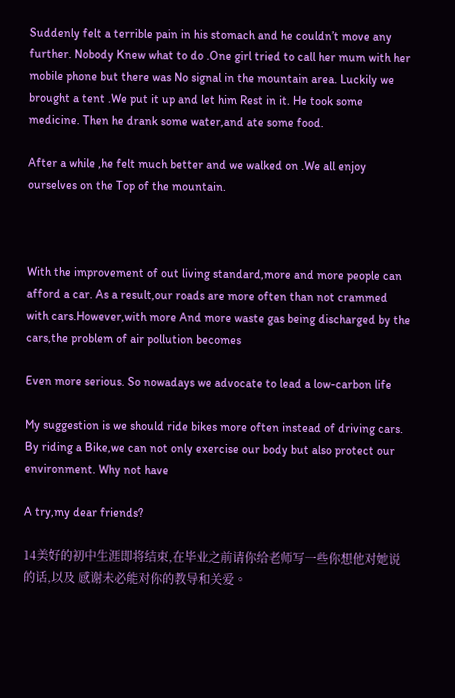Suddenly felt a terrible pain in his stomach and he couldn’t move any further. Nobody Knew what to do .One girl tried to call her mum with her mobile phone but there was No signal in the mountain area. Luckily we brought a tent .We put it up and let him Rest in it. He took some medicine. Then he drank some water,and ate some food.

After a while ,he felt much better and we walked on .We all enjoy ourselves on the Top of the mountain.



With the improvement of out living standard,more and more people can afford a car. As a result,our roads are more often than not crammed with cars.However,with more And more waste gas being discharged by the cars,the problem of air pollution becomes

Even more serious. So nowadays we advocate to lead a low-carbon life

My suggestion is we should ride bikes more often instead of driving cars. By riding a Bike,we can not only exercise our body but also protect our environment. Why not have

A try,my dear friends?

14美好的初中生涯即将结束,在毕业之前请你给老师写一些你想他对她说的话,以及 感谢未必能对你的教导和关爱。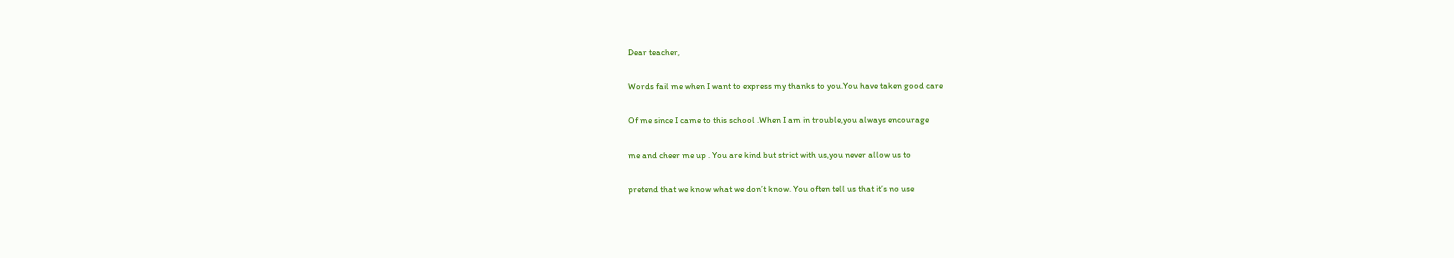Dear teacher,

Words fail me when I want to express my thanks to you.You have taken good care

Of me since I came to this school .When I am in trouble,you always encourage

me and cheer me up . You are kind but strict with us,you never allow us to

pretend that we know what we don’t know. You often tell us that it’s no use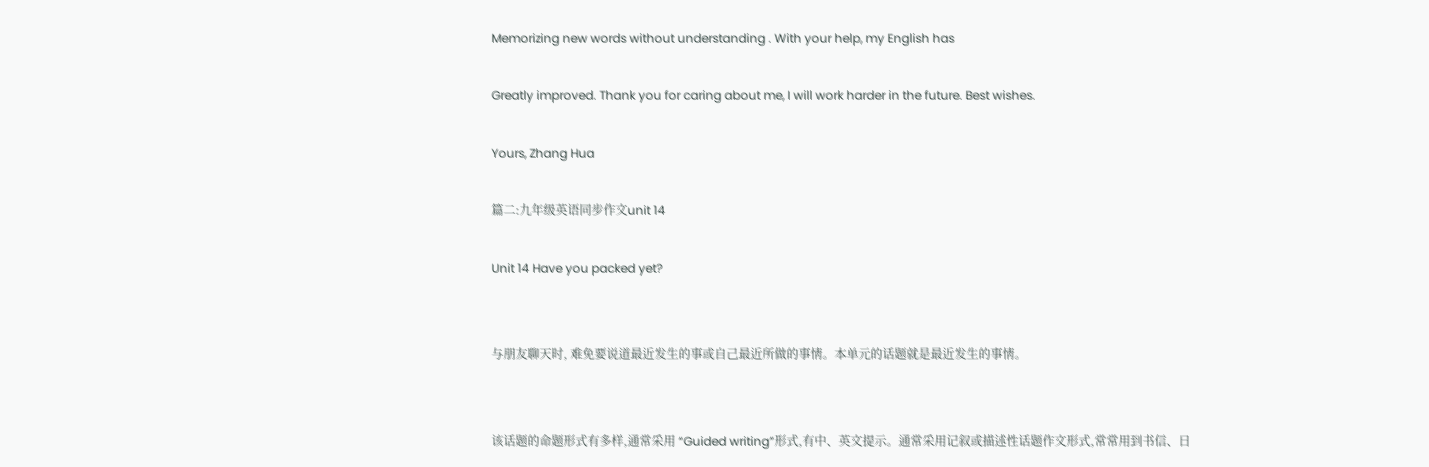Memorizing new words without understanding . With your help, my English has

Greatly improved. Thank you for caring about me, I will work harder in the future. Best wishes.

Yours, Zhang Hua

篇二:九年级英语同步作文unit 14

Unit 14 Have you packed yet?


与朋友聊天时, 难免要说道最近发生的事或自己最近所做的事情。本单元的话题就是最近发生的事情。


该话题的命题形式有多样,通常采用 “Guided writing”形式,有中、英文提示。通常采用记叙或描述性话题作文形式,常常用到书信、日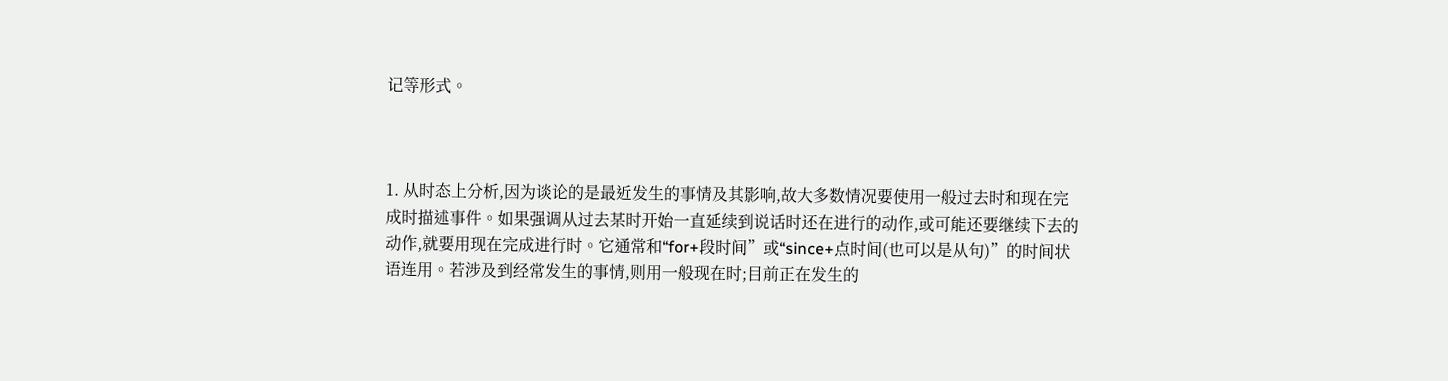记等形式。



1. 从时态上分析,因为谈论的是最近发生的事情及其影响,故大多数情况要使用一般过去时和现在完成时描述事件。如果强调从过去某时开始一直延续到说话时还在进行的动作,或可能还要继续下去的动作,就要用现在完成进行时。它通常和“for+段时间”或“since+点时间(也可以是从句)”的时间状语连用。若涉及到经常发生的事情,则用一般现在时;目前正在发生的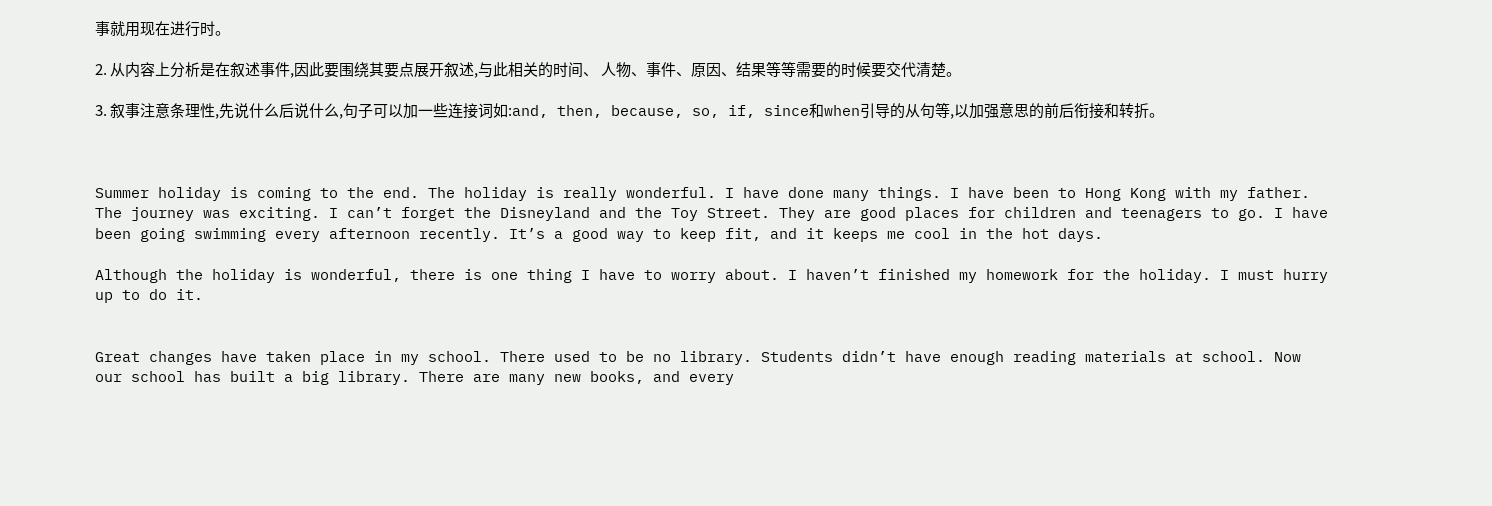事就用现在进行时。

2. 从内容上分析是在叙述事件,因此要围绕其要点展开叙述,与此相关的时间、 人物、事件、原因、结果等等需要的时候要交代清楚。

3. 叙事注意条理性,先说什么后说什么,句子可以加一些连接词如:and, then, because, so, if, since和when引导的从句等,以加强意思的前后衔接和转折。



Summer holiday is coming to the end. The holiday is really wonderful. I have done many things. I have been to Hong Kong with my father. The journey was exciting. I can’t forget the Disneyland and the Toy Street. They are good places for children and teenagers to go. I have been going swimming every afternoon recently. It’s a good way to keep fit, and it keeps me cool in the hot days.

Although the holiday is wonderful, there is one thing I have to worry about. I haven’t finished my homework for the holiday. I must hurry up to do it.


Great changes have taken place in my school. There used to be no library. Students didn’t have enough reading materials at school. Now our school has built a big library. There are many new books, and every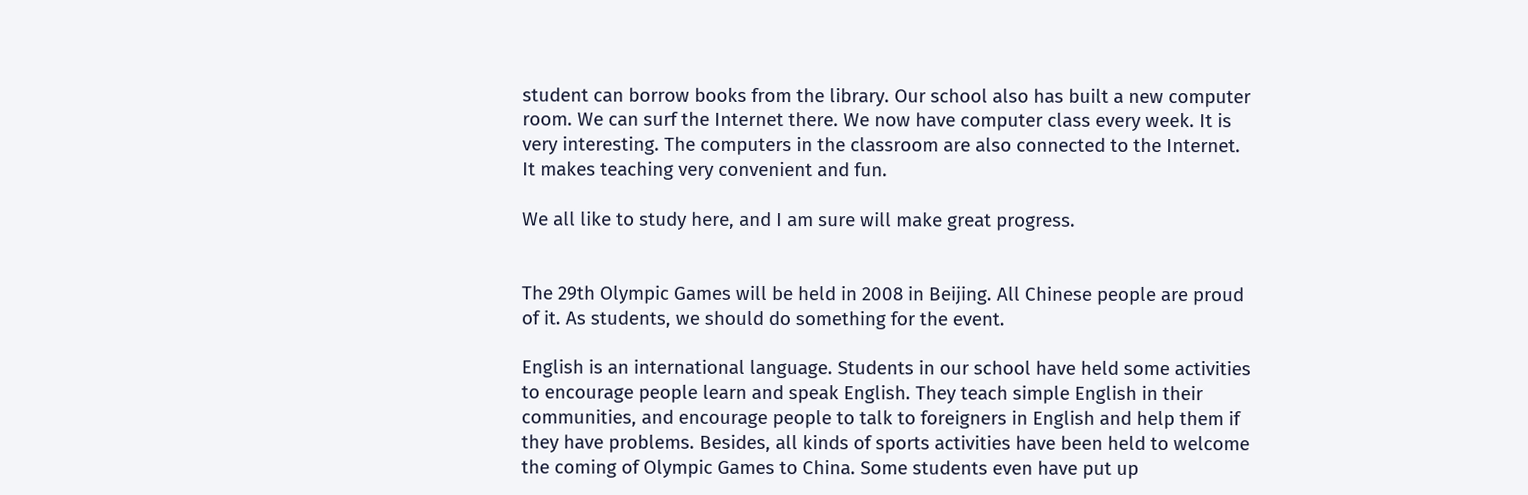student can borrow books from the library. Our school also has built a new computer room. We can surf the Internet there. We now have computer class every week. It is very interesting. The computers in the classroom are also connected to the Internet. It makes teaching very convenient and fun.

We all like to study here, and I am sure will make great progress.


The 29th Olympic Games will be held in 2008 in Beijing. All Chinese people are proud of it. As students, we should do something for the event.

English is an international language. Students in our school have held some activities to encourage people learn and speak English. They teach simple English in their communities, and encourage people to talk to foreigners in English and help them if they have problems. Besides, all kinds of sports activities have been held to welcome the coming of Olympic Games to China. Some students even have put up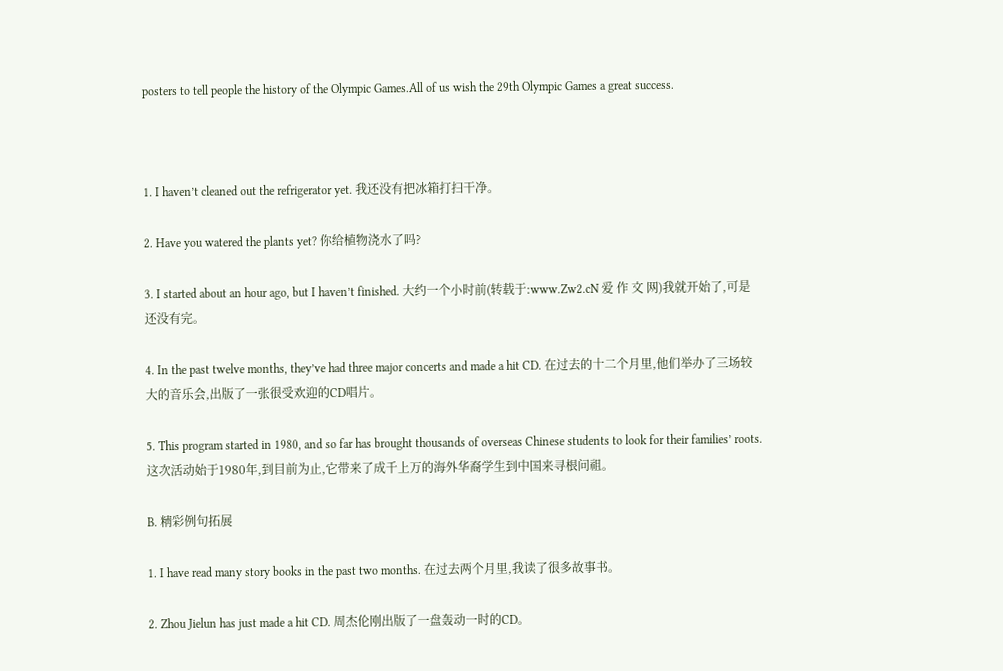posters to tell people the history of the Olympic Games.All of us wish the 29th Olympic Games a great success.



1. I haven’t cleaned out the refrigerator yet. 我还没有把冰箱打扫干净。

2. Have you watered the plants yet? 你给植物浇水了吗?

3. I started about an hour ago, but I haven’t finished. 大约一个小时前(转载于:www.Zw2.cN 爱 作 文 网)我就开始了,可是还没有完。

4. In the past twelve months, they’ve had three major concerts and made a hit CD. 在过去的十二个月里,他们举办了三场较大的音乐会,出版了一张很受欢迎的CD唱片。

5. This program started in 1980, and so far has brought thousands of overseas Chinese students to look for their families’ roots. 这次活动始于1980年,到目前为止,它带来了成千上万的海外华裔学生到中国来寻根问祖。

B. 精彩例句拓展

1. I have read many story books in the past two months. 在过去两个月里,我读了很多故事书。

2. Zhou Jielun has just made a hit CD. 周杰伦刚出版了一盘轰动一时的CD。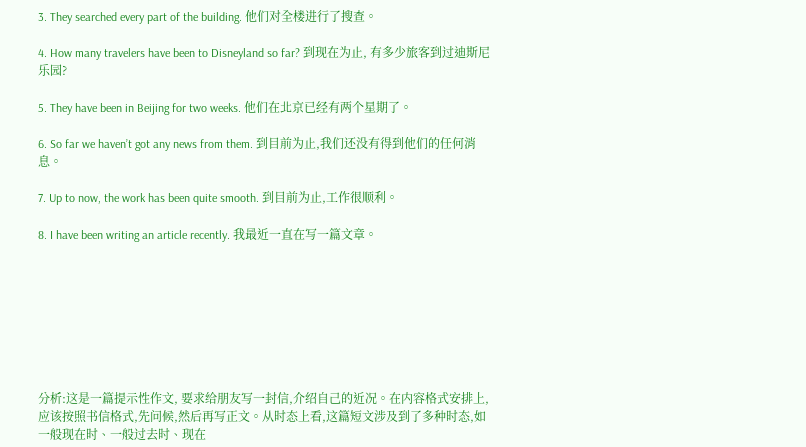3. They searched every part of the building. 他们对全楼进行了搜查。

4. How many travelers have been to Disneyland so far? 到现在为止, 有多少旅客到过迪斯尼乐园?

5. They have been in Beijing for two weeks. 他们在北京已经有两个星期了。

6. So far we haven’t got any news from them. 到目前为止,我们还没有得到他们的任何消息。

7. Up to now, the work has been quite smooth. 到目前为止,工作很顺利。

8. I have been writing an article recently. 我最近一直在写一篇文章。








分析:这是一篇提示性作文, 要求给朋友写一封信,介绍自己的近况。在内容格式安排上,应该按照书信格式,先问候,然后再写正文。从时态上看,这篇短文涉及到了多种时态,如一般现在时、一般过去时、现在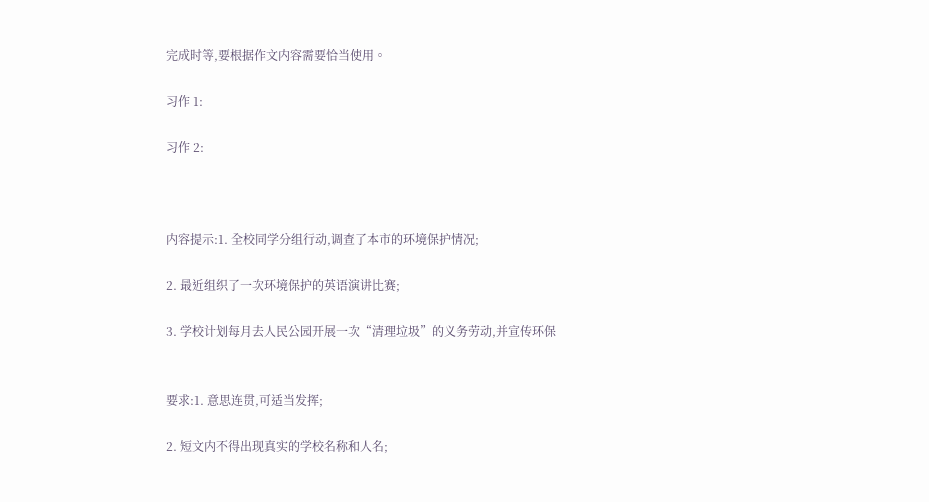完成时等,要根据作文内容需要恰当使用。

习作 1:

习作 2:



内容提示:1. 全校同学分组行动,调查了本市的环境保护情况;

2. 最近组织了一次环境保护的英语演讲比赛;

3. 学校计划每月去人民公园开展一次“清理垃圾”的义务劳动,并宣传环保


要求:1. 意思连贯,可适当发挥;

2. 短文内不得出现真实的学校名称和人名;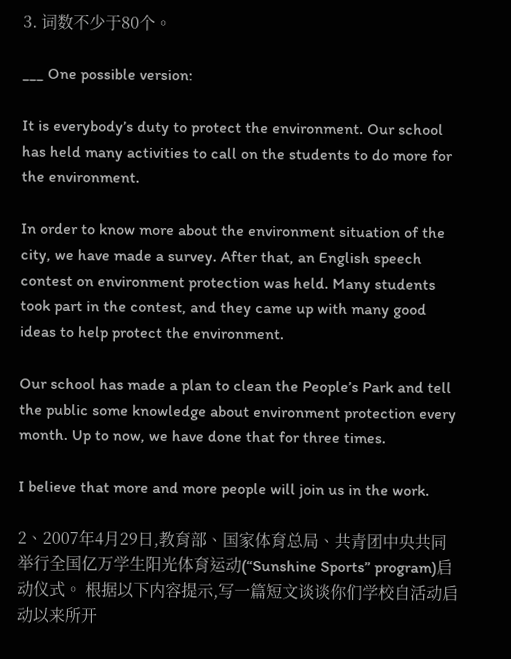3. 词数不少于80个。

___ One possible version:

It is everybody’s duty to protect the environment. Our school has held many activities to call on the students to do more for the environment.

In order to know more about the environment situation of the city, we have made a survey. After that, an English speech contest on environment protection was held. Many students took part in the contest, and they came up with many good ideas to help protect the environment.

Our school has made a plan to clean the People’s Park and tell the public some knowledge about environment protection every month. Up to now, we have done that for three times.

I believe that more and more people will join us in the work.

2、2007年4月29日,教育部、国家体育总局、共青团中央共同举行全国亿万学生阳光体育运动(“Sunshine Sports” program)启动仪式。 根据以下内容提示,写一篇短文谈谈你们学校自活动启动以来所开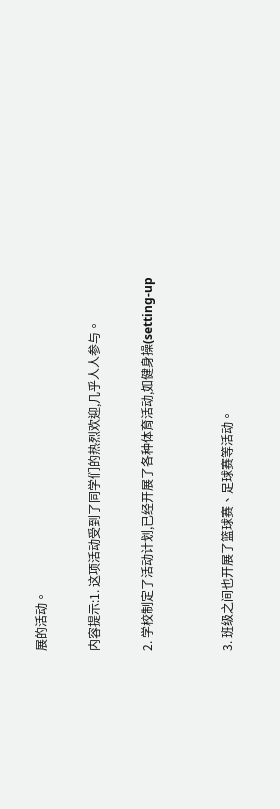展的活动。

内容提示:1. 这项活动受到了同学们的热烈欢迎,几乎人人参与。

2. 学校制定了活动计划,已经开展了各种体育活动,如健身操(setting-up


3. 班级之间也开展了篮球赛、足球赛等活动。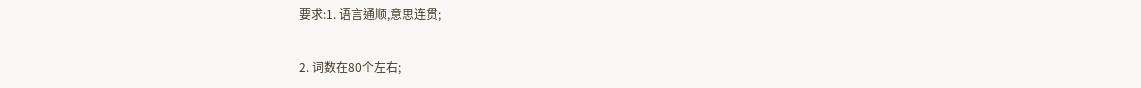要求:1. 语言通顺,意思连贯;

2. 词数在80个左右;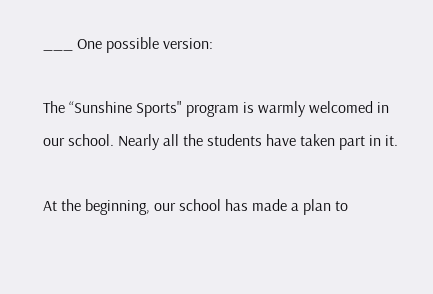___ One possible version:

The “Sunshine Sports" program is warmly welcomed in our school. Nearly all the students have taken part in it.

At the beginning, our school has made a plan to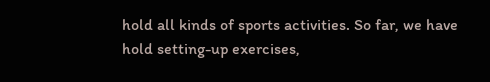hold all kinds of sports activities. So far, we have hold setting-up exercises,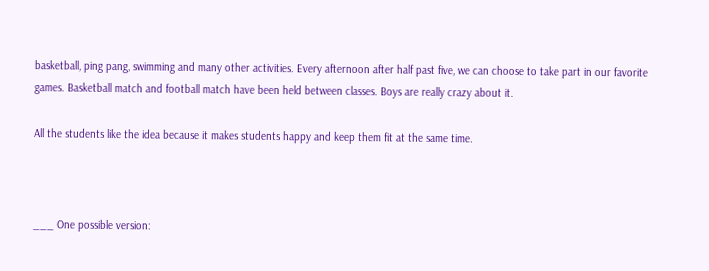basketball, ping pang, swimming and many other activities. Every afternoon after half past five, we can choose to take part in our favorite games. Basketball match and football match have been held between classes. Boys are really crazy about it.

All the students like the idea because it makes students happy and keep them fit at the same time.



___ One possible version: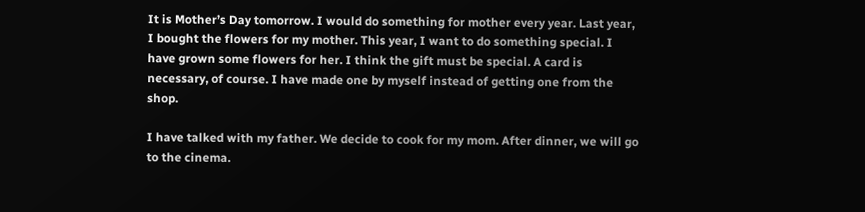It is Mother’s Day tomorrow. I would do something for mother every year. Last year, I bought the flowers for my mother. This year, I want to do something special. I have grown some flowers for her. I think the gift must be special. A card is necessary, of course. I have made one by myself instead of getting one from the shop.

I have talked with my father. We decide to cook for my mom. After dinner, we will go to the cinema.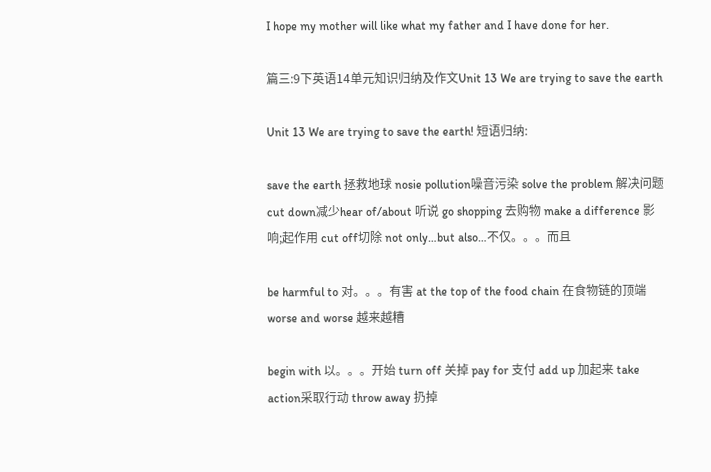I hope my mother will like what my father and I have done for her.

篇三:9下英语14单元知识归纳及作文Unit 13 We are trying to save the earth

Unit 13 We are trying to save the earth! 短语归纳:

save the earth 拯救地球 nosie pollution噪音污染 solve the problem 解决问题 cut down减少hear of/about 听说 go shopping 去购物 make a difference 影响;起作用 cut off切除 not only…but also…不仅。。。而且

be harmful to 对。。。有害 at the top of the food chain 在食物链的顶端 worse and worse 越来越糟

begin with 以。。。开始 turn off 关掉 pay for 支付 add up 加起来 take action采取行动 throw away 扔掉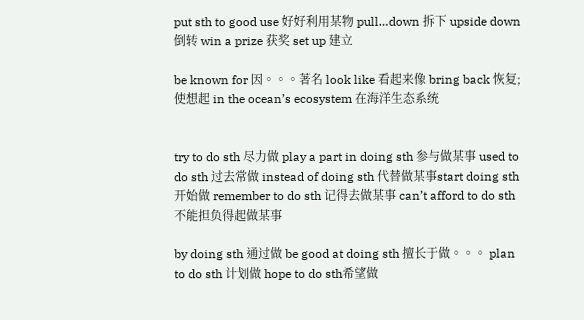put sth to good use 好好利用某物 pull…down 拆下 upside down 倒转 win a prize 获奖 set up 建立

be known for 因。。。著名 look like 看起来像 bring back 恢复;使想起 in the ocean’s ecosystem 在海洋生态系统


try to do sth 尽力做 play a part in doing sth 参与做某事 used to do sth 过去常做 instead of doing sth 代替做某事start doing sth 开始做 remember to do sth 记得去做某事 can’t afford to do sth 不能担负得起做某事

by doing sth 通过做 be good at doing sth 擅长于做。。。 plan to do sth 计划做 hope to do sth希望做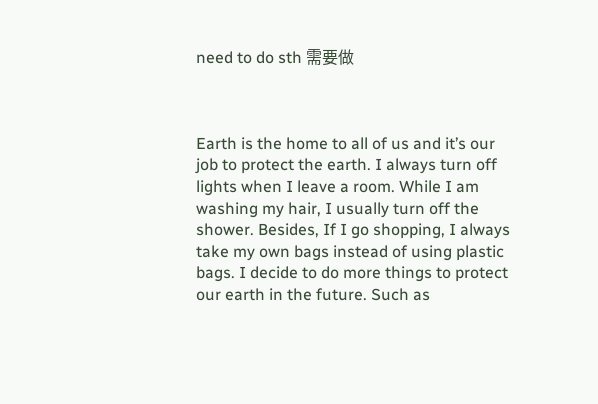need to do sth 需要做



Earth is the home to all of us and it’s our job to protect the earth. I always turn off lights when I leave a room. While I am washing my hair, I usually turn off the shower. Besides, If I go shopping, I always take my own bags instead of using plastic bags. I decide to do more things to protect our earth in the future. Such as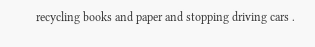recycling books and paper and stopping driving cars .